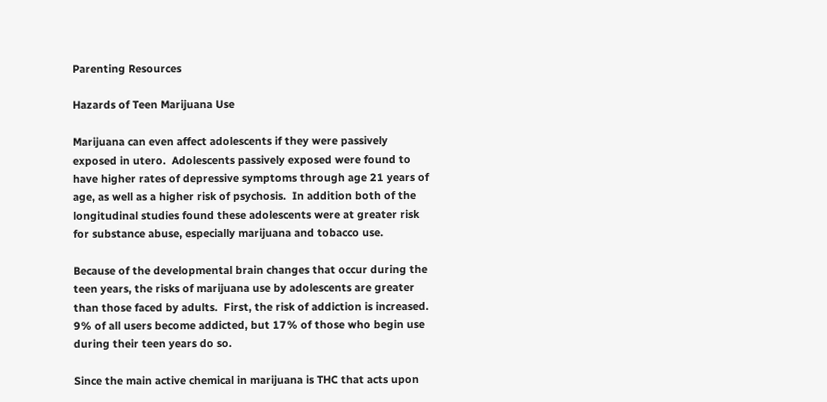Parenting Resources

Hazards of Teen Marijuana Use

Marijuana can even affect adolescents if they were passively exposed in utero.  Adolescents passively exposed were found to have higher rates of depressive symptoms through age 21 years of age, as well as a higher risk of psychosis.  In addition both of the longitudinal studies found these adolescents were at greater risk for substance abuse, especially marijuana and tobacco use.

Because of the developmental brain changes that occur during the teen years, the risks of marijuana use by adolescents are greater than those faced by adults.  First, the risk of addiction is increased.  9% of all users become addicted, but 17% of those who begin use during their teen years do so.

Since the main active chemical in marijuana is THC that acts upon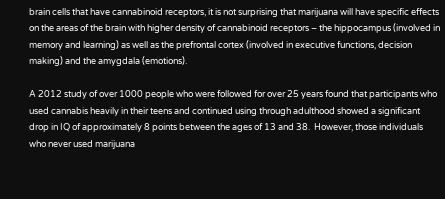brain cells that have cannabinoid receptors, it is not surprising that marijuana will have specific effects on the areas of the brain with higher density of cannabinoid receptors – the hippocampus (involved in memory and learning) as well as the prefrontal cortex (involved in executive functions, decision making) and the amygdala (emotions).

A 2012 study of over 1000 people who were followed for over 25 years found that participants who used cannabis heavily in their teens and continued using through adulthood showed a significant drop in IQ of approximately 8 points between the ages of 13 and 38.  However, those individuals who never used marijuana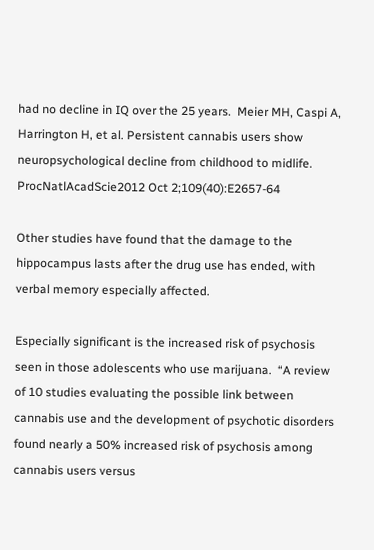had no decline in IQ over the 25 years.  Meier MH, Caspi A, Harrington H, et al. Persistent cannabis users show neuropsychological decline from childhood to midlife. ProcNatlAcadScie2012 Oct 2;109(40):E2657-64

Other studies have found that the damage to the hippocampus lasts after the drug use has ended, with verbal memory especially affected.

Especially significant is the increased risk of psychosis seen in those adolescents who use marijuana.  “A review of 10 studies evaluating the possible link between cannabis use and the development of psychotic disorders found nearly a 50% increased risk of psychosis among cannabis users versus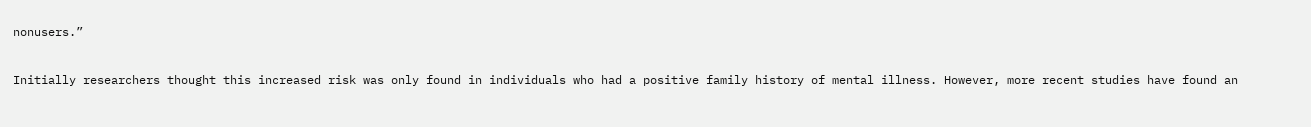nonusers.”

Initially researchers thought this increased risk was only found in individuals who had a positive family history of mental illness. However, more recent studies have found an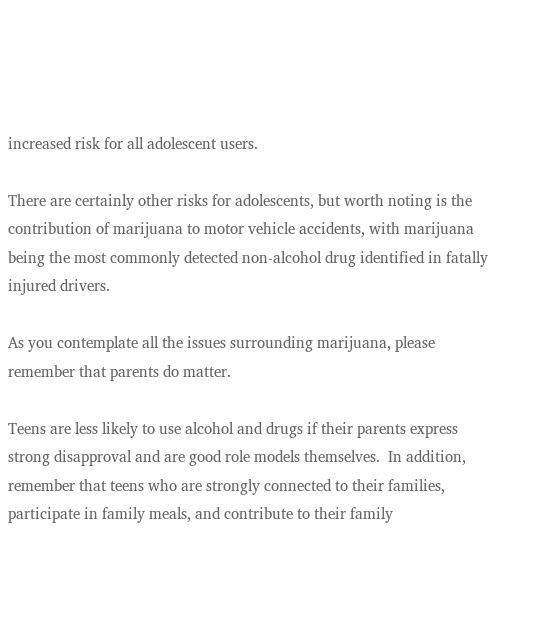increased risk for all adolescent users.

There are certainly other risks for adolescents, but worth noting is the contribution of marijuana to motor vehicle accidents, with marijuana being the most commonly detected non-alcohol drug identified in fatally injured drivers.

As you contemplate all the issues surrounding marijuana, please remember that parents do matter.

Teens are less likely to use alcohol and drugs if their parents express strong disapproval and are good role models themselves.  In addition, remember that teens who are strongly connected to their families, participate in family meals, and contribute to their family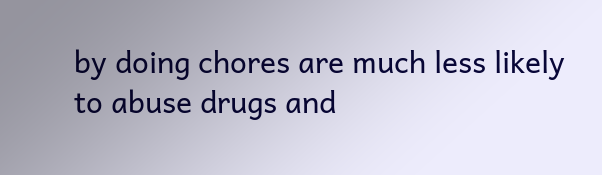by doing chores are much less likely to abuse drugs and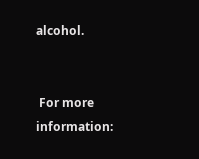alcohol.


 For more information: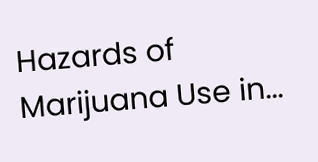Hazards of Marijuana Use in...